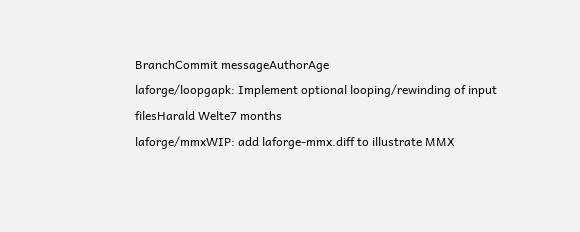BranchCommit messageAuthorAge
laforge/loopgapk: Implement optional looping/rewinding of input filesHarald Welte7 months
laforge/mmxWIP: add laforge-mmx.diff to illustrate MMX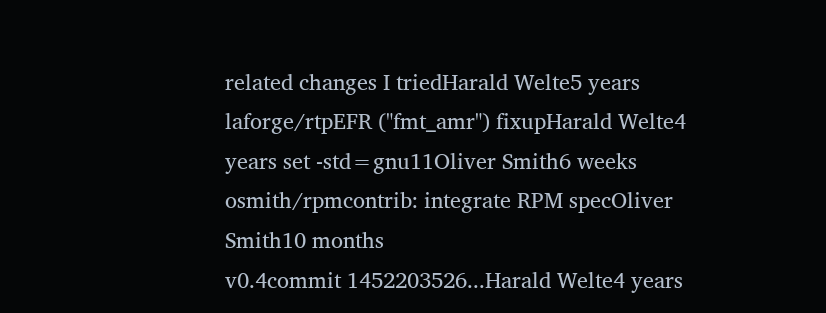related changes I triedHarald Welte5 years
laforge/rtpEFR ("fmt_amr") fixupHarald Welte4 years set -std=gnu11Oliver Smith6 weeks
osmith/rpmcontrib: integrate RPM specOliver Smith10 months
v0.4commit 1452203526...Harald Welte4 years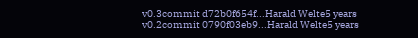v0.3commit d72b0f654f...Harald Welte5 years
v0.2commit 0790f03eb9...Harald Welte5 years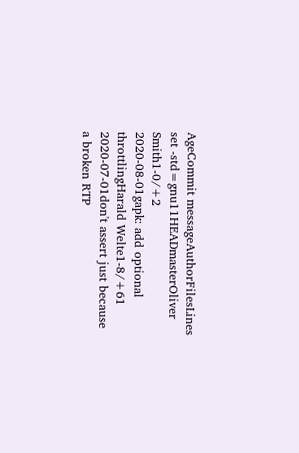AgeCommit messageAuthorFilesLines set -std=gnu11HEADmasterOliver Smith1-0/+2
2020-08-01gapk: add optional throttlingHarald Welte1-8/+61
2020-07-01don't assert just because a broken RTP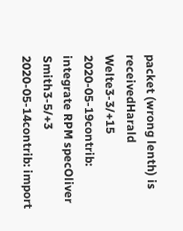packet (wrong lenth) is receivedHarald Welte3-3/+15
2020-05-19contrib: integrate RPM specOliver Smith3-5/+3
2020-05-14contrib: import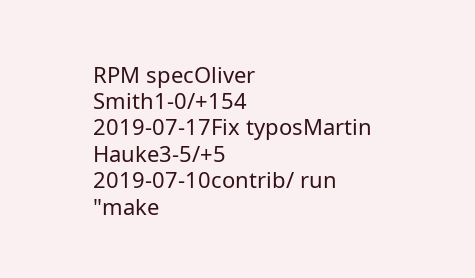RPM specOliver Smith1-0/+154
2019-07-17Fix typosMartin Hauke3-5/+5
2019-07-10contrib/ run "make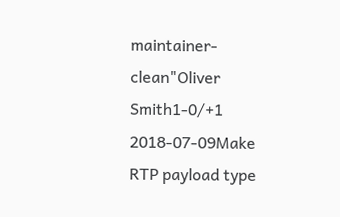maintainer-clean"Oliver Smith1-0/+1
2018-07-09Make RTP payload type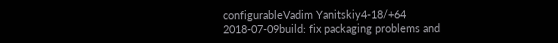configurableVadim Yanitskiy4-18/+64
2018-07-09build: fix packaging problems and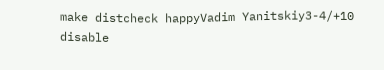make distcheck happyVadim Yanitskiy3-4/+10 disable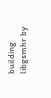building libgsmhr by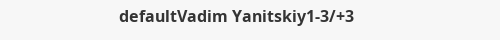defaultVadim Yanitskiy1-3/+3